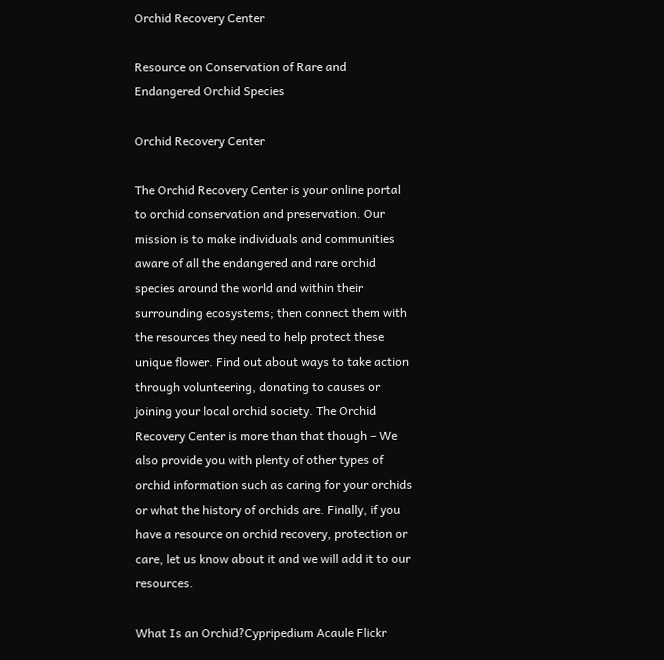Orchid Recovery Center

Resource on Conservation of Rare and Endangered Orchid Species

Orchid Recovery Center

The Orchid Recovery Center is your online portal to orchid conservation and preservation. Our mission is to make individuals and communities aware of all the endangered and rare orchid species around the world and within their surrounding ecosystems; then connect them with the resources they need to help protect these unique flower. Find out about ways to take action through volunteering, donating to causes or joining your local orchid society. The Orchid Recovery Center is more than that though – We also provide you with plenty of other types of orchid information such as caring for your orchids or what the history of orchids are. Finally, if you have a resource on orchid recovery, protection or care, let us know about it and we will add it to our resources.

What Is an Orchid?Cypripedium Acaule Flickr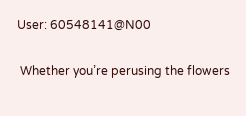User: 60548141@N00

 Whether you’re perusing the flowers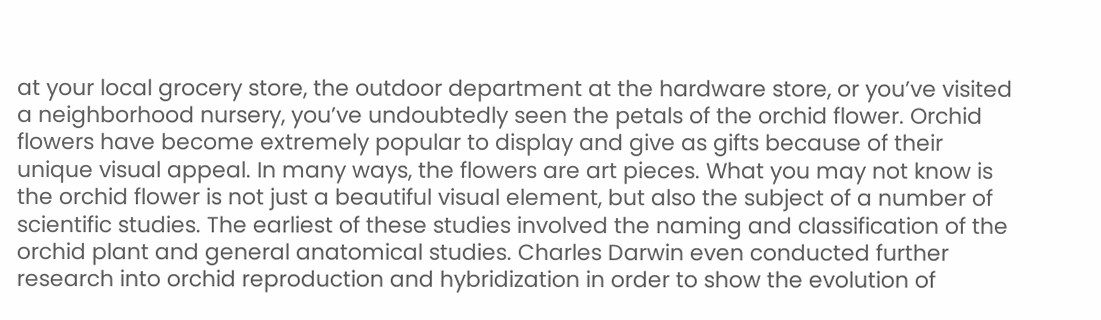at your local grocery store, the outdoor department at the hardware store, or you’ve visited a neighborhood nursery, you’ve undoubtedly seen the petals of the orchid flower. Orchid flowers have become extremely popular to display and give as gifts because of their unique visual appeal. In many ways, the flowers are art pieces. What you may not know is the orchid flower is not just a beautiful visual element, but also the subject of a number of scientific studies. The earliest of these studies involved the naming and classification of the orchid plant and general anatomical studies. Charles Darwin even conducted further research into orchid reproduction and hybridization in order to show the evolution of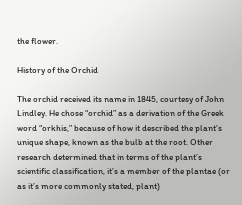the flower.

History of the Orchid

The orchid received its name in 1845, courtesy of John Lindley. He chose “orchid” as a derivation of the Greek word “orkhis,” because of how it described the plant’s unique shape, known as the bulb at the root. Other research determined that in terms of the plant’s scientific classification, it’s a member of the plantae (or as it’s more commonly stated, plant)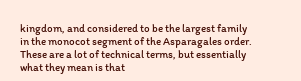kingdom, and considered to be the largest family in the monocot segment of the Asparagales order. These are a lot of technical terms, but essentially what they mean is that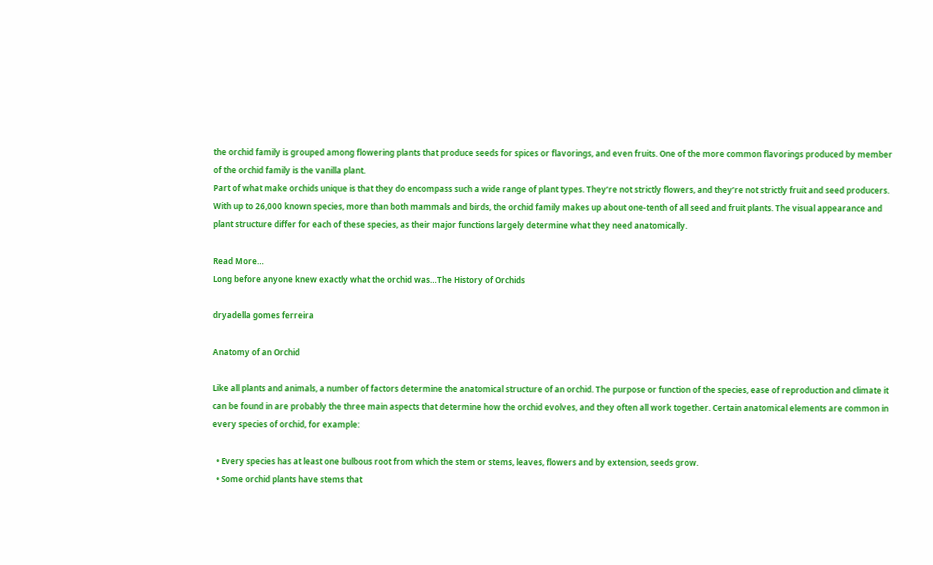the orchid family is grouped among flowering plants that produce seeds for spices or flavorings, and even fruits. One of the more common flavorings produced by member of the orchid family is the vanilla plant.
Part of what make orchids unique is that they do encompass such a wide range of plant types. They’re not strictly flowers, and they’re not strictly fruit and seed producers. With up to 26,000 known species, more than both mammals and birds, the orchid family makes up about one-tenth of all seed and fruit plants. The visual appearance and plant structure differ for each of these species, as their major functions largely determine what they need anatomically.

Read More…
Long before anyone knew exactly what the orchid was…The History of Orchids

dryadella gomes ferreira

Anatomy of an Orchid

Like all plants and animals, a number of factors determine the anatomical structure of an orchid. The purpose or function of the species, ease of reproduction and climate it can be found in are probably the three main aspects that determine how the orchid evolves, and they often all work together. Certain anatomical elements are common in every species of orchid, for example:

  • Every species has at least one bulbous root from which the stem or stems, leaves, flowers and by extension, seeds grow.
  • Some orchid plants have stems that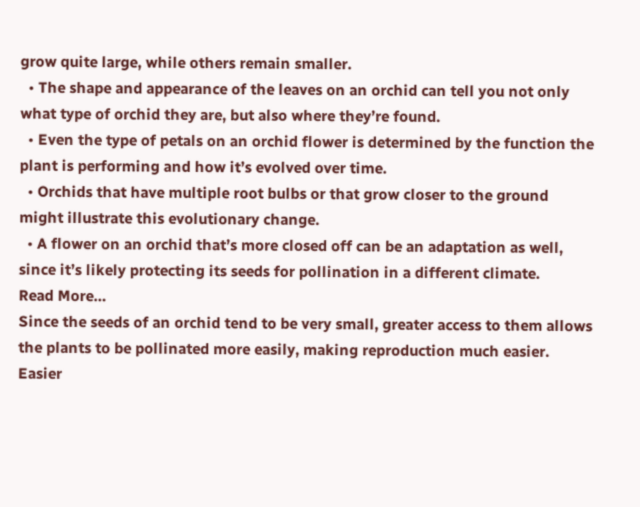grow quite large, while others remain smaller.
  • The shape and appearance of the leaves on an orchid can tell you not only what type of orchid they are, but also where they’re found.
  • Even the type of petals on an orchid flower is determined by the function the plant is performing and how it’s evolved over time.
  • Orchids that have multiple root bulbs or that grow closer to the ground might illustrate this evolutionary change.
  • A flower on an orchid that’s more closed off can be an adaptation as well, since it’s likely protecting its seeds for pollination in a different climate.
Read More…
Since the seeds of an orchid tend to be very small, greater access to them allows the plants to be pollinated more easily, making reproduction much easier. Easier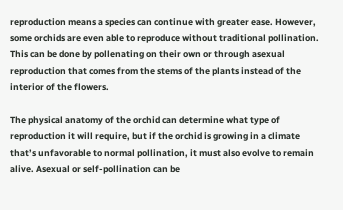reproduction means a species can continue with greater ease. However, some orchids are even able to reproduce without traditional pollination. This can be done by pollenating on their own or through asexual reproduction that comes from the stems of the plants instead of the interior of the flowers.

The physical anatomy of the orchid can determine what type of reproduction it will require, but if the orchid is growing in a climate that’s unfavorable to normal pollination, it must also evolve to remain alive. Asexual or self-pollination can be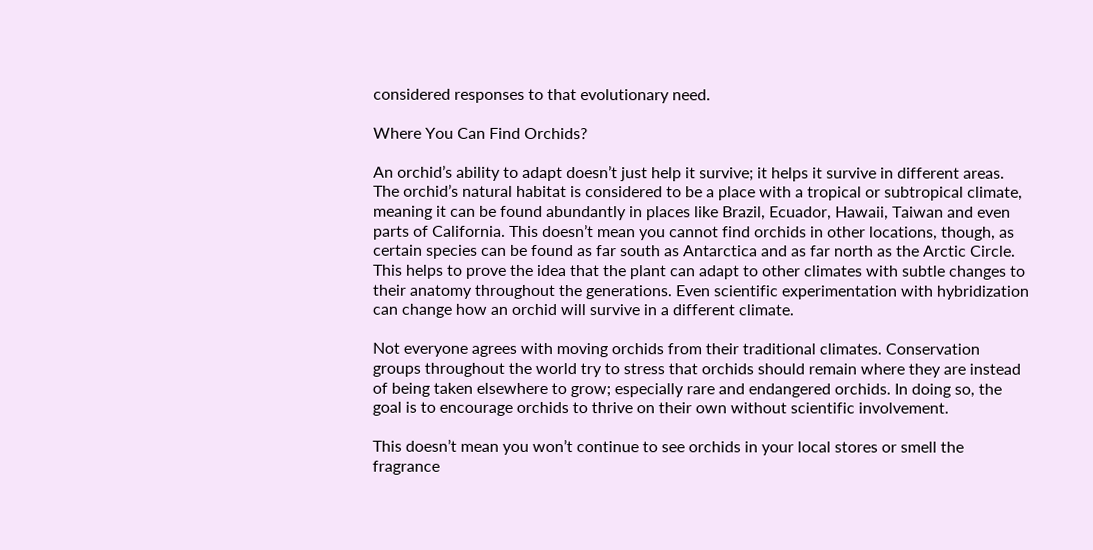considered responses to that evolutionary need.

Where You Can Find Orchids?

An orchid’s ability to adapt doesn’t just help it survive; it helps it survive in different areas. The orchid’s natural habitat is considered to be a place with a tropical or subtropical climate, meaning it can be found abundantly in places like Brazil, Ecuador, Hawaii, Taiwan and even parts of California. This doesn’t mean you cannot find orchids in other locations, though, as certain species can be found as far south as Antarctica and as far north as the Arctic Circle. This helps to prove the idea that the plant can adapt to other climates with subtle changes to their anatomy throughout the generations. Even scientific experimentation with hybridization can change how an orchid will survive in a different climate.

Not everyone agrees with moving orchids from their traditional climates. Conservation groups throughout the world try to stress that orchids should remain where they are instead of being taken elsewhere to grow; especially rare and endangered orchids. In doing so, the goal is to encourage orchids to thrive on their own without scientific involvement.

This doesn’t mean you won’t continue to see orchids in your local stores or smell the fragrance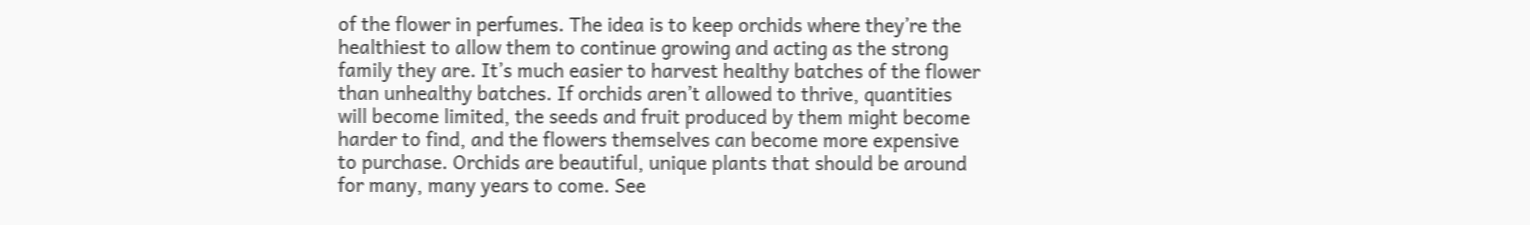of the flower in perfumes. The idea is to keep orchids where they’re the healthiest to allow them to continue growing and acting as the strong family they are. It’s much easier to harvest healthy batches of the flower than unhealthy batches. If orchids aren’t allowed to thrive, quantities will become limited, the seeds and fruit produced by them might become harder to find, and the flowers themselves can become more expensive to purchase. Orchids are beautiful, unique plants that should be around for many, many years to come. See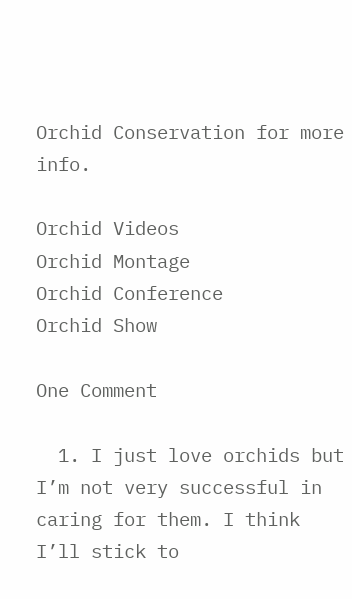Orchid Conservation for more info.

Orchid Videos
Orchid Montage
Orchid Conference
Orchid Show

One Comment

  1. I just love orchids but I’m not very successful in caring for them. I think I’ll stick to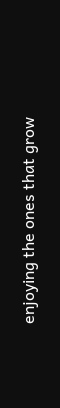enjoying the ones that grow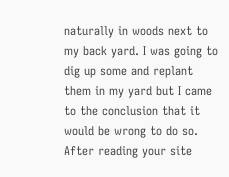naturally in woods next to my back yard. I was going to dig up some and replant them in my yard but I came to the conclusion that it would be wrong to do so. After reading your site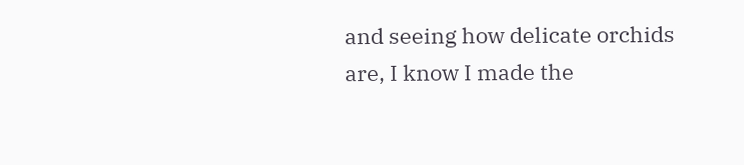and seeing how delicate orchids are, I know I made the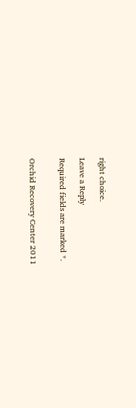right choice.

Leave a Reply

Required fields are marked *.


Orchid Recovery Center 2011